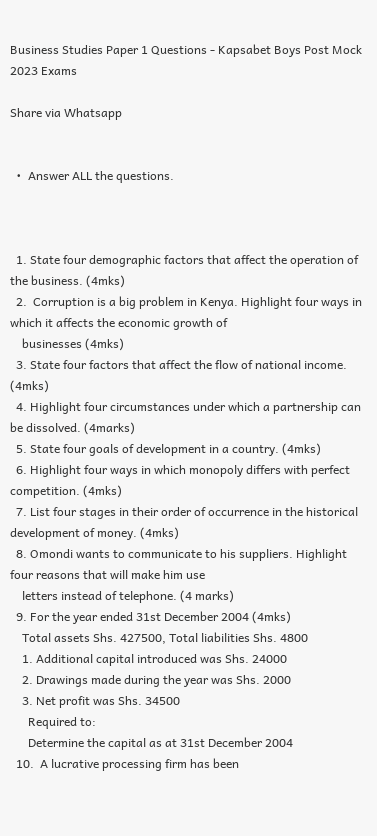Business Studies Paper 1 Questions - Kapsabet Boys Post Mock 2023 Exams

Share via Whatsapp


  •  Answer ALL the questions.



  1. State four demographic factors that affect the operation of the business. (4mks)
  2.  Corruption is a big problem in Kenya. Highlight four ways in which it affects the economic growth of
    businesses (4mks)
  3. State four factors that affect the flow of national income. (4mks)
  4. Highlight four circumstances under which a partnership can be dissolved. (4marks)
  5. State four goals of development in a country. (4mks)
  6. Highlight four ways in which monopoly differs with perfect competition. (4mks)
  7. List four stages in their order of occurrence in the historical development of money. (4mks)
  8. Omondi wants to communicate to his suppliers. Highlight four reasons that will make him use
    letters instead of telephone. (4 marks)
  9. For the year ended 31st December 2004 (4mks)
    Total assets Shs. 427500, Total liabilities Shs. 4800
    1. Additional capital introduced was Shs. 24000
    2. Drawings made during the year was Shs. 2000
    3. Net profit was Shs. 34500
      Required to:
      Determine the capital as at 31st December 2004
  10.  A lucrative processing firm has been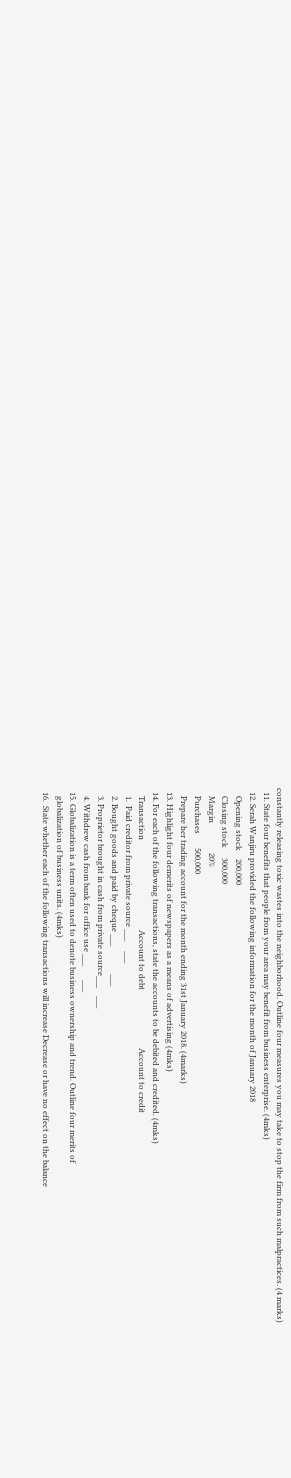constantly releasing toxic wastes into the neighborhood. Outline four measures you may take to stop the firm from such malpractices. (4 marks)
  11. State four benefits that people from your area may benefit from business enterprise. (4mks)
  12. Serah Wanjiru provided the following information for the month of January 2018
    Opening stock    200,000
    Closing stock     300,000
    Margin               20%
    Purchases       500,000
    Prepare her trading account for the month ending 31st January 2018. (4marks)
  13. Highlight four demerits of newspapers as a means of advertising (4mks)
  14. For each of the following transactions, state the accounts to be debited and credited. (4mks)
    Transaction                                             Account to debt                             Account to credit
    1.  Paid creditor from private source ___     ___
    2. Bought goods and paid by cheque ___              ___
    3. Proprietor brought in cash from private source___    ___
    4. Withdrew cash from bank for office use ___       ___
  15. Globalization is a term often used to denote business ownership and trend. Outline four merits of
    globalization of business units. (4mks)
  16.  State whether each of the following transactions will increase Decrease or have no effect on the balance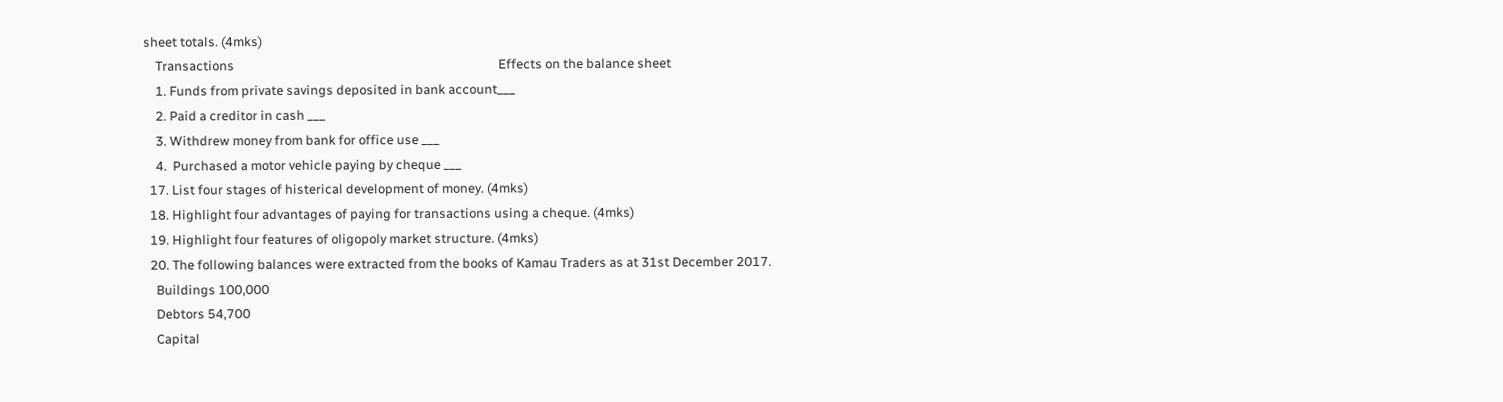sheet totals. (4mks)
    Transactions                                                                                        Effects on the balance sheet
    1. Funds from private savings deposited in bank account___
    2. Paid a creditor in cash ___
    3. Withdrew money from bank for office use ___
    4.  Purchased a motor vehicle paying by cheque ___
  17. List four stages of histerical development of money. (4mks)
  18. Highlight four advantages of paying for transactions using a cheque. (4mks)
  19. Highlight four features of oligopoly market structure. (4mks)
  20. The following balances were extracted from the books of Kamau Traders as at 31st December 2017.
    Buildings 100,000
    Debtors 54,700
    Capital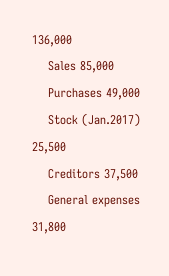136,000
    Sales 85,000
    Purchases 49,000
    Stock (Jan.2017) 25,500
    Creditors 37,500
    General expenses 31,800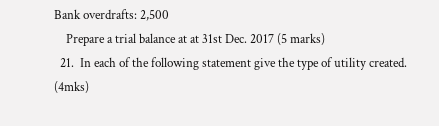Bank overdrafts: 2,500
    Prepare a trial balance at at 31st Dec. 2017 (5 marks)
  21.  In each of the following statement give the type of utility created. (4mks)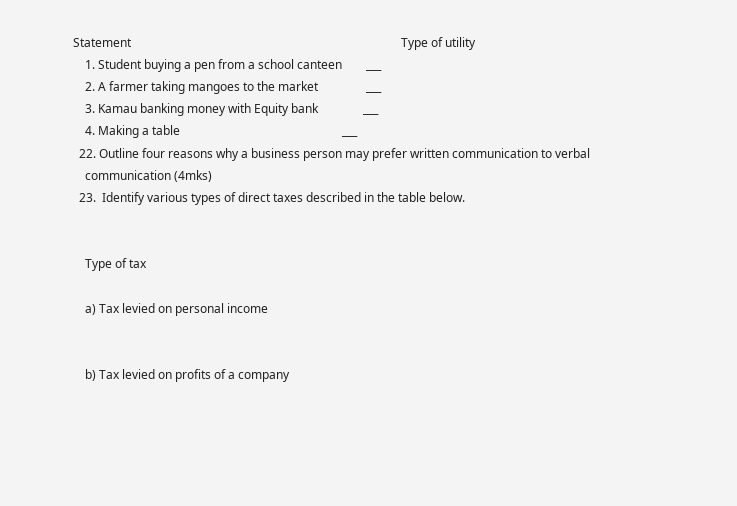Statement                                                                                          Type of utility
    1. Student buying a pen from a school canteen        ___
    2. A farmer taking mangoes to the market                ___
    3. Kamau banking money with Equity bank               ___
    4. Making a table                                                      ___
  22. Outline four reasons why a business person may prefer written communication to verbal
    communication (4mks)
  23.  Identify various types of direct taxes described in the table below.


    Type of tax

    a) Tax levied on personal income


    b) Tax levied on profits of a company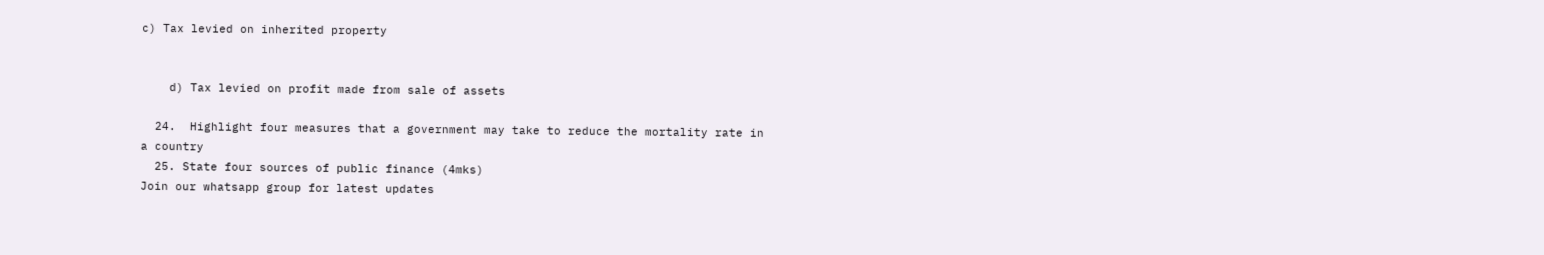c) Tax levied on inherited property


    d) Tax levied on profit made from sale of assets

  24.  Highlight four measures that a government may take to reduce the mortality rate in a country
  25. State four sources of public finance (4mks)
Join our whatsapp group for latest updates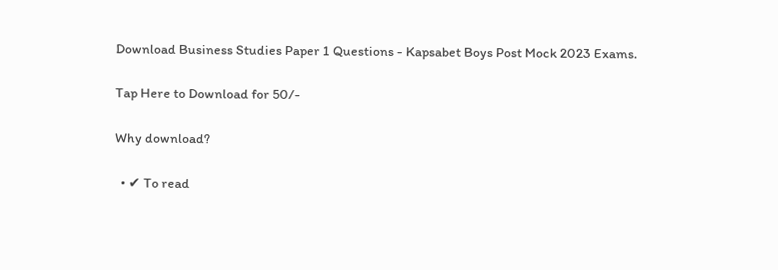Download Business Studies Paper 1 Questions - Kapsabet Boys Post Mock 2023 Exams.

Tap Here to Download for 50/-

Why download?

  • ✔ To read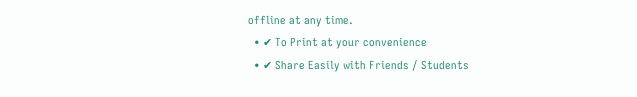offline at any time.
  • ✔ To Print at your convenience
  • ✔ Share Easily with Friends / Students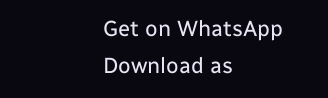Get on WhatsApp Download as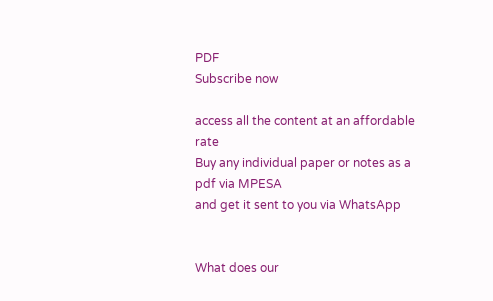PDF
Subscribe now

access all the content at an affordable rate
Buy any individual paper or notes as a pdf via MPESA
and get it sent to you via WhatsApp


What does our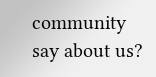community say about us?